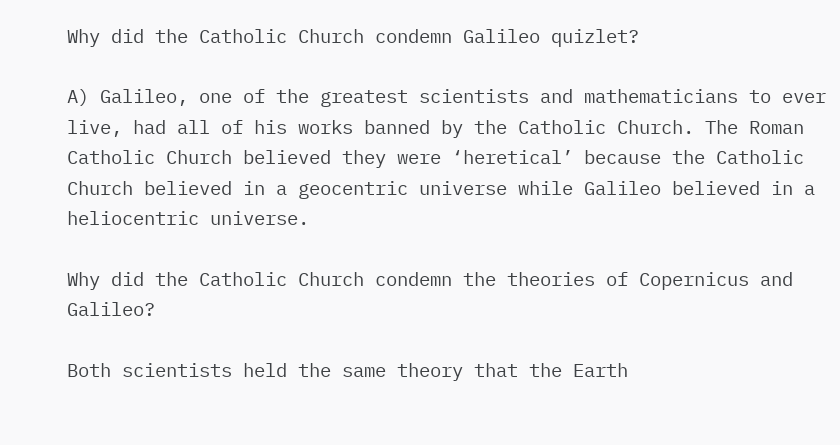Why did the Catholic Church condemn Galileo quizlet?

A) Galileo, one of the greatest scientists and mathematicians to ever live, had all of his works banned by the Catholic Church. The Roman Catholic Church believed they were ‘heretical’ because the Catholic Church believed in a geocentric universe while Galileo believed in a heliocentric universe.

Why did the Catholic Church condemn the theories of Copernicus and Galileo?

Both scientists held the same theory that the Earth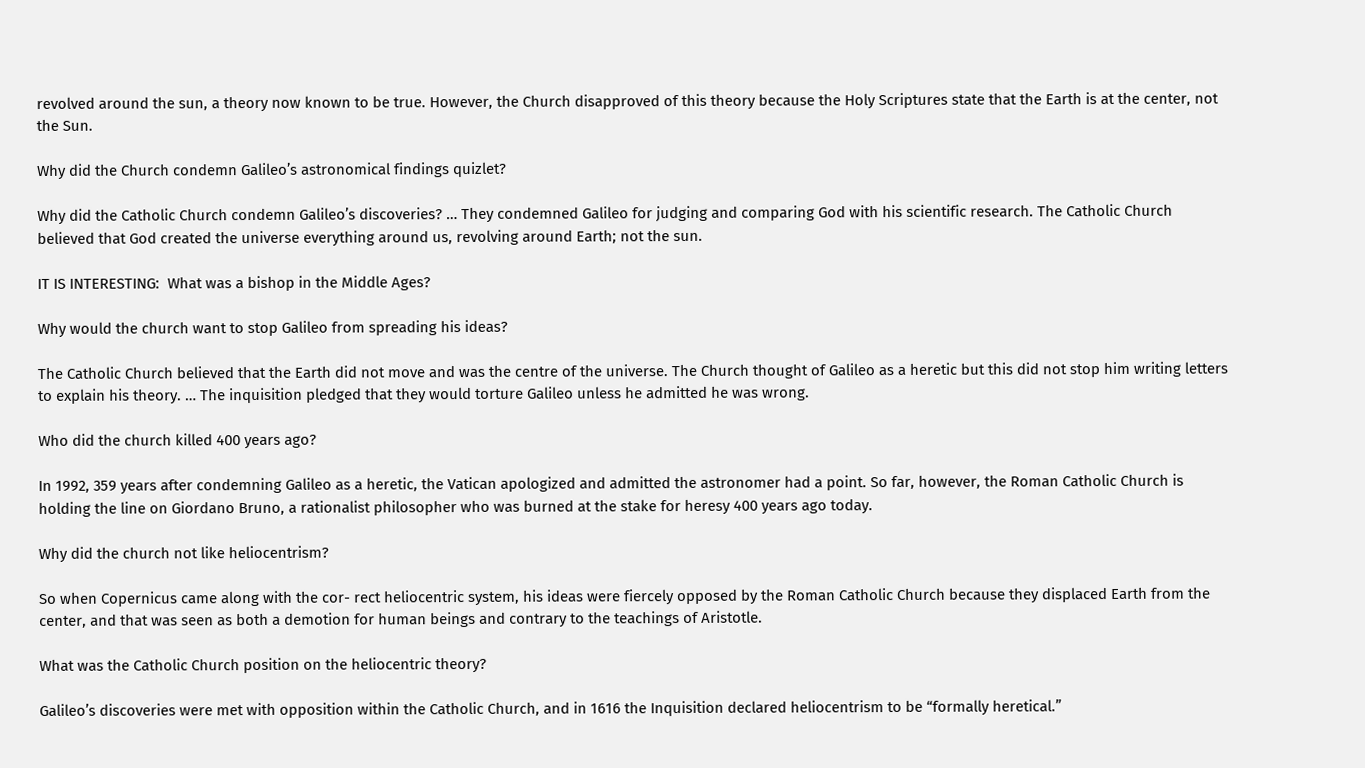revolved around the sun, a theory now known to be true. However, the Church disapproved of this theory because the Holy Scriptures state that the Earth is at the center, not the Sun.

Why did the Church condemn Galileo’s astronomical findings quizlet?

Why did the Catholic Church condemn Galileo’s discoveries? … They condemned Galileo for judging and comparing God with his scientific research. The Catholic Church believed that God created the universe everything around us, revolving around Earth; not the sun.

IT IS INTERESTING:  What was a bishop in the Middle Ages?

Why would the church want to stop Galileo from spreading his ideas?

The Catholic Church believed that the Earth did not move and was the centre of the universe. The Church thought of Galileo as a heretic but this did not stop him writing letters to explain his theory. … The inquisition pledged that they would torture Galileo unless he admitted he was wrong.

Who did the church killed 400 years ago?

In 1992, 359 years after condemning Galileo as a heretic, the Vatican apologized and admitted the astronomer had a point. So far, however, the Roman Catholic Church is holding the line on Giordano Bruno, a rationalist philosopher who was burned at the stake for heresy 400 years ago today.

Why did the church not like heliocentrism?

So when Copernicus came along with the cor- rect heliocentric system, his ideas were fiercely opposed by the Roman Catholic Church because they displaced Earth from the center, and that was seen as both a demotion for human beings and contrary to the teachings of Aristotle.

What was the Catholic Church position on the heliocentric theory?

Galileo’s discoveries were met with opposition within the Catholic Church, and in 1616 the Inquisition declared heliocentrism to be “formally heretical.”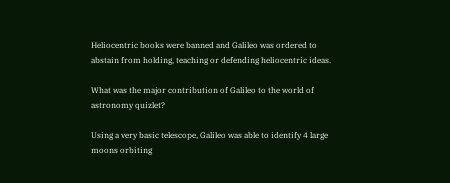Heliocentric books were banned and Galileo was ordered to abstain from holding, teaching or defending heliocentric ideas.

What was the major contribution of Galileo to the world of astronomy quizlet?

Using a very basic telescope, Galileo was able to identify 4 large moons orbiting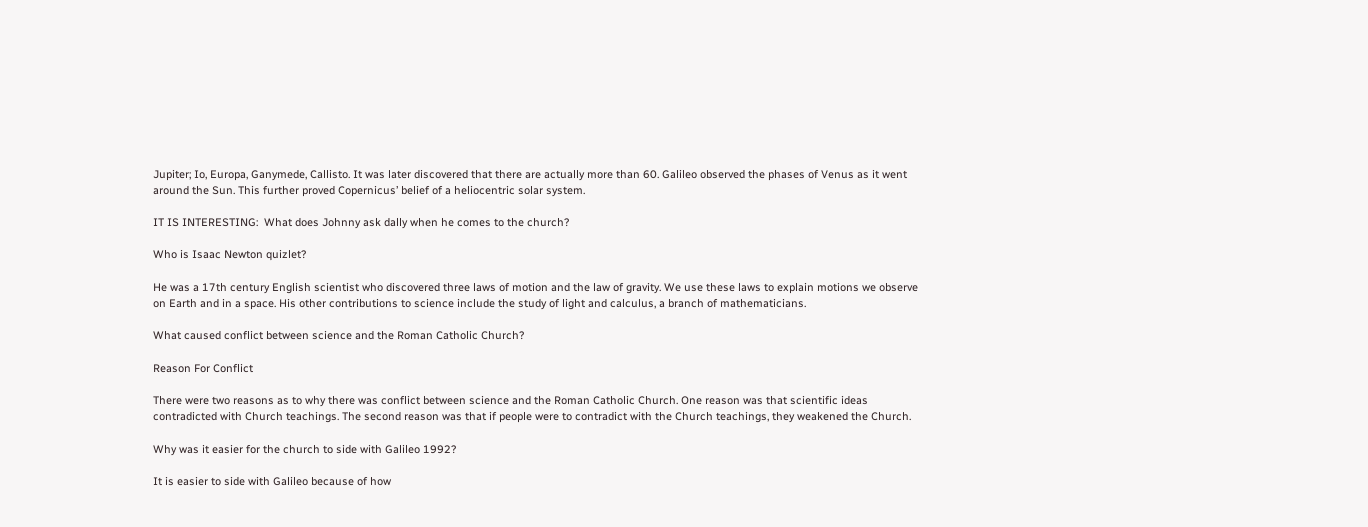Jupiter; Io, Europa, Ganymede, Callisto. It was later discovered that there are actually more than 60. Galileo observed the phases of Venus as it went around the Sun. This further proved Copernicus’ belief of a heliocentric solar system.

IT IS INTERESTING:  What does Johnny ask dally when he comes to the church?

Who is Isaac Newton quizlet?

He was a 17th century English scientist who discovered three laws of motion and the law of gravity. We use these laws to explain motions we observe on Earth and in a space. His other contributions to science include the study of light and calculus, a branch of mathematicians.

What caused conflict between science and the Roman Catholic Church?

Reason For Conflict

There were two reasons as to why there was conflict between science and the Roman Catholic Church. One reason was that scientific ideas contradicted with Church teachings. The second reason was that if people were to contradict with the Church teachings, they weakened the Church.

Why was it easier for the church to side with Galileo 1992?

It is easier to side with Galileo because of how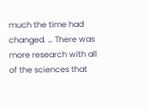much the time had changed. … There was more research with all of the sciences that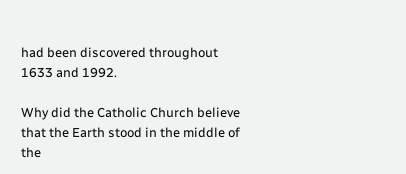had been discovered throughout 1633 and 1992.

Why did the Catholic Church believe that the Earth stood in the middle of the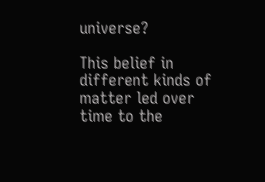universe?

This belief in different kinds of matter led over time to the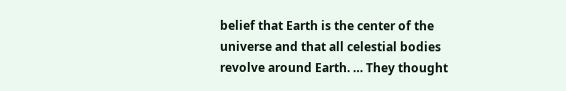belief that Earth is the center of the universe and that all celestial bodies revolve around Earth. … They thought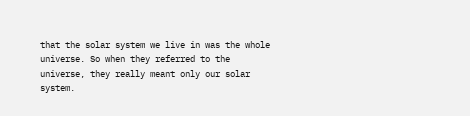that the solar system we live in was the whole universe. So when they referred to the universe, they really meant only our solar system.